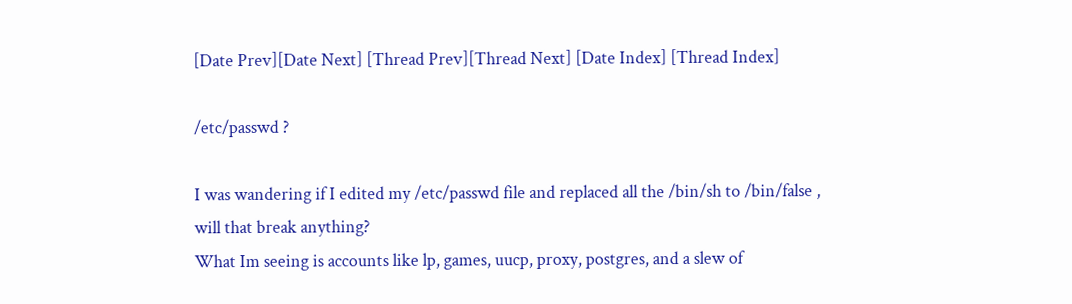[Date Prev][Date Next] [Thread Prev][Thread Next] [Date Index] [Thread Index]

/etc/passwd ?

I was wandering if I edited my /etc/passwd file and replaced all the /bin/sh to /bin/false , will that break anything?
What Im seeing is accounts like lp, games, uucp, proxy, postgres, and a slew of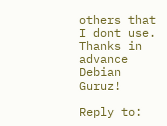others that I dont use.
Thanks in advance Debian Guruz!

Reply to: